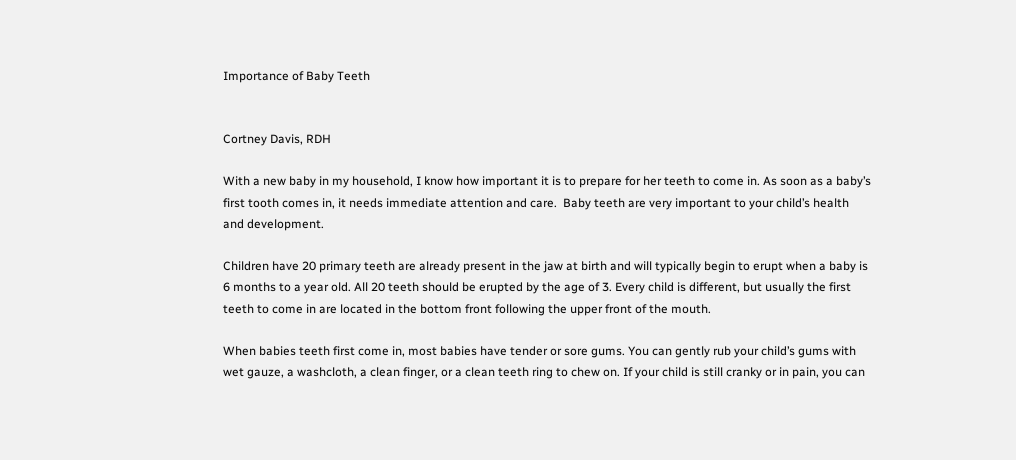Importance of Baby Teeth


Cortney Davis, RDH

With a new baby in my household, I know how important it is to prepare for her teeth to come in. As soon as a baby’s first tooth comes in, it needs immediate attention and care.  Baby teeth are very important to your child’s health and development.

Children have 20 primary teeth are already present in the jaw at birth and will typically begin to erupt when a baby is 6 months to a year old. All 20 teeth should be erupted by the age of 3. Every child is different, but usually the first teeth to come in are located in the bottom front following the upper front of the mouth.

When babies teeth first come in, most babies have tender or sore gums. You can gently rub your child’s gums with wet gauze, a washcloth, a clean finger, or a clean teeth ring to chew on. If your child is still cranky or in pain, you can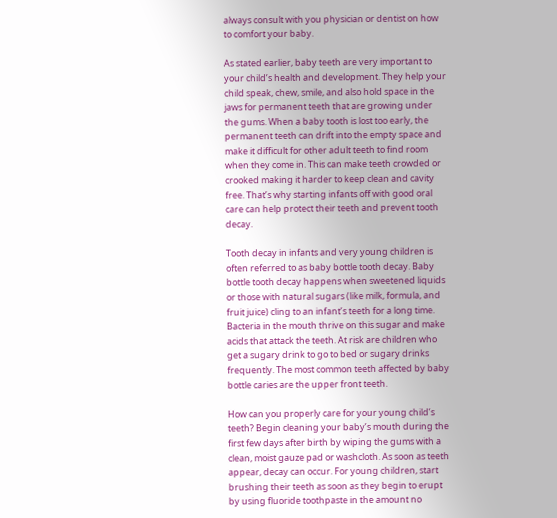always consult with you physician or dentist on how to comfort your baby.

As stated earlier, baby teeth are very important to your child’s health and development. They help your child speak, chew, smile, and also hold space in the jaws for permanent teeth that are growing under the gums. When a baby tooth is lost too early, the permanent teeth can drift into the empty space and make it difficult for other adult teeth to find room when they come in. This can make teeth crowded or crooked making it harder to keep clean and cavity free. That’s why starting infants off with good oral care can help protect their teeth and prevent tooth decay.

Tooth decay in infants and very young children is often referred to as baby bottle tooth decay. Baby bottle tooth decay happens when sweetened liquids or those with natural sugars (like milk, formula, and fruit juice) cling to an infant’s teeth for a long time. Bacteria in the mouth thrive on this sugar and make acids that attack the teeth. At risk are children who get a sugary drink to go to bed or sugary drinks frequently. The most common teeth affected by baby bottle caries are the upper front teeth.

How can you properly care for your young child’s teeth? Begin cleaning your baby’s mouth during the first few days after birth by wiping the gums with a clean, moist gauze pad or washcloth. As soon as teeth appear, decay can occur. For young children, start brushing their teeth as soon as they begin to erupt by using fluoride toothpaste in the amount no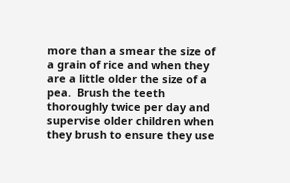more than a smear the size of a grain of rice and when they are a little older the size of a pea.  Brush the teeth thoroughly twice per day and supervise older children when they brush to ensure they use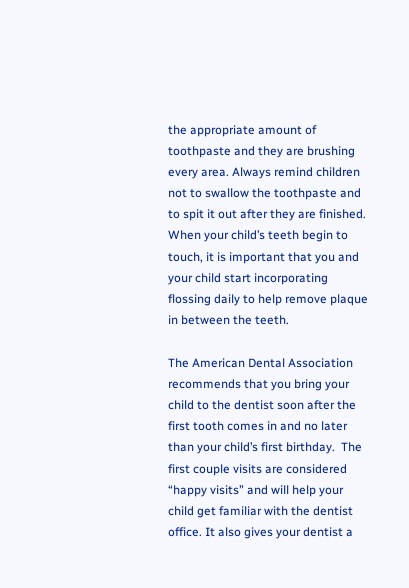the appropriate amount of toothpaste and they are brushing every area. Always remind children not to swallow the toothpaste and to spit it out after they are finished. When your child’s teeth begin to touch, it is important that you and your child start incorporating flossing daily to help remove plaque in between the teeth.

The American Dental Association recommends that you bring your child to the dentist soon after the first tooth comes in and no later than your child’s first birthday.  The first couple visits are considered “happy visits” and will help your child get familiar with the dentist office. It also gives your dentist a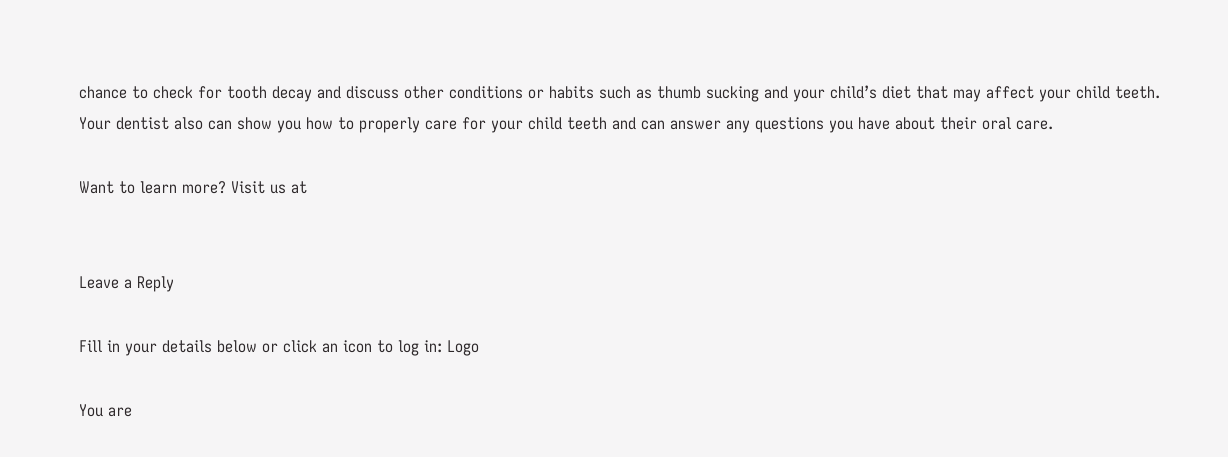chance to check for tooth decay and discuss other conditions or habits such as thumb sucking and your child’s diet that may affect your child teeth. Your dentist also can show you how to properly care for your child teeth and can answer any questions you have about their oral care.

Want to learn more? Visit us at


Leave a Reply

Fill in your details below or click an icon to log in: Logo

You are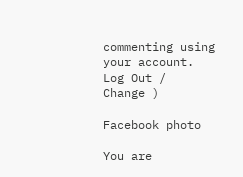commenting using your account. Log Out /  Change )

Facebook photo

You are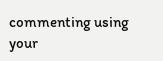commenting using your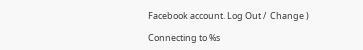Facebook account. Log Out /  Change )

Connecting to %s